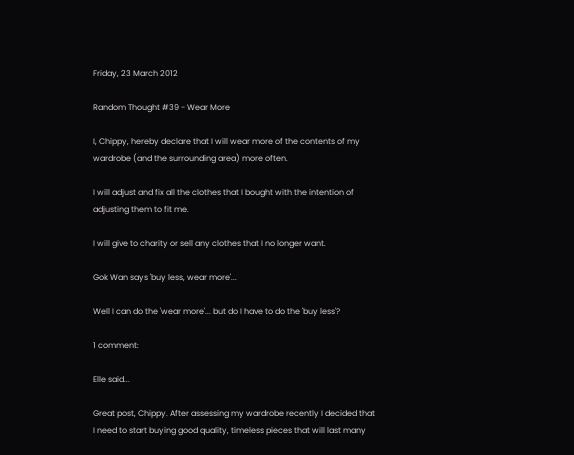Friday, 23 March 2012

Random Thought #39 - Wear More

I, Chippy, hereby declare that I will wear more of the contents of my wardrobe (and the surrounding area) more often.

I will adjust and fix all the clothes that I bought with the intention of adjusting them to fit me.

I will give to charity or sell any clothes that I no longer want.

Gok Wan says 'buy less, wear more'...

Well I can do the 'wear more'... but do I have to do the 'buy less'?

1 comment:

Elle said...

Great post, Chippy. After assessing my wardrobe recently I decided that I need to start buying good quality, timeless pieces that will last many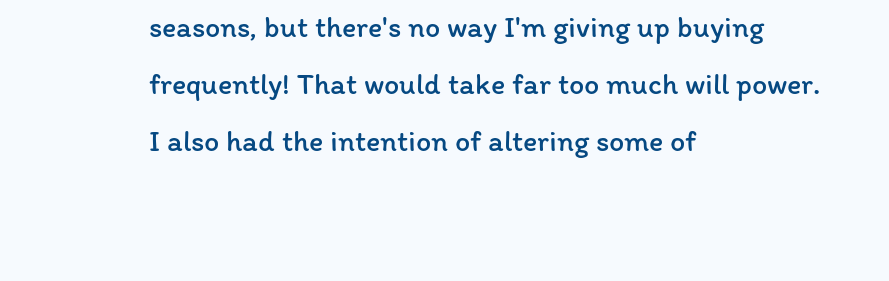seasons, but there's no way I'm giving up buying frequently! That would take far too much will power.
I also had the intention of altering some of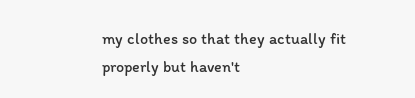my clothes so that they actually fit properly but haven't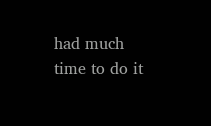had much time to do it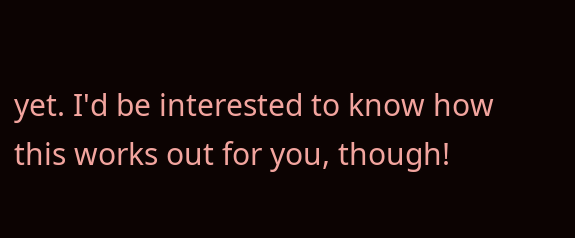yet. I'd be interested to know how this works out for you, though!